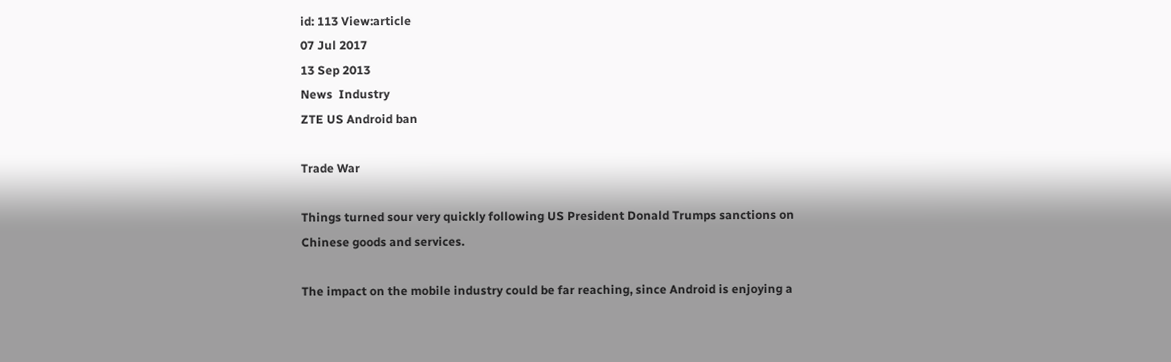id: 113 View:article
07 Jul 2017
13 Sep 2013
News  Industry
ZTE US Android ban

Trade War

Things turned sour very quickly following US President Donald Trumps sanctions on Chinese goods and services.

The impact on the mobile industry could be far reaching, since Android is enjoying a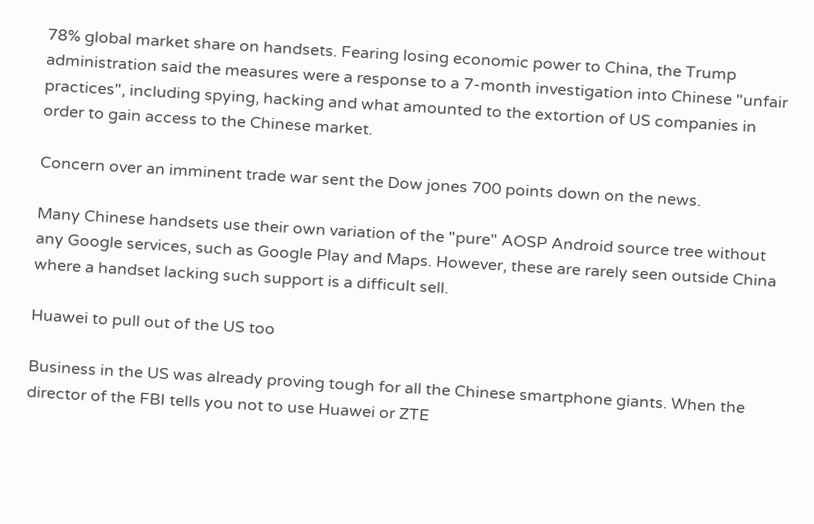78% global market share on handsets. Fearing losing economic power to China, the Trump administration said the measures were a response to a 7-month investigation into Chinese "unfair practices", including spying, hacking and what amounted to the extortion of US companies in order to gain access to the Chinese market.

Concern over an imminent trade war sent the Dow jones 700 points down on the news.

Many Chinese handsets use their own variation of the "pure" AOSP Android source tree without any Google services, such as Google Play and Maps. However, these are rarely seen outside China where a handset lacking such support is a difficult sell.

Huawei to pull out of the US too

Business in the US was already proving tough for all the Chinese smartphone giants. When the director of the FBI tells you not to use Huawei or ZTE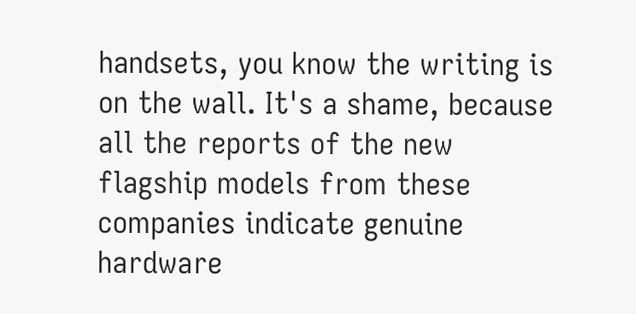handsets, you know the writing is on the wall. It's a shame, because all the reports of the new flagship models from these companies indicate genuine hardware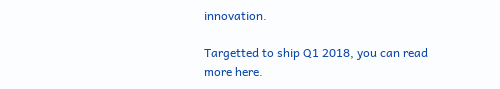innovation.

Targetted to ship Q1 2018, you can read more here.